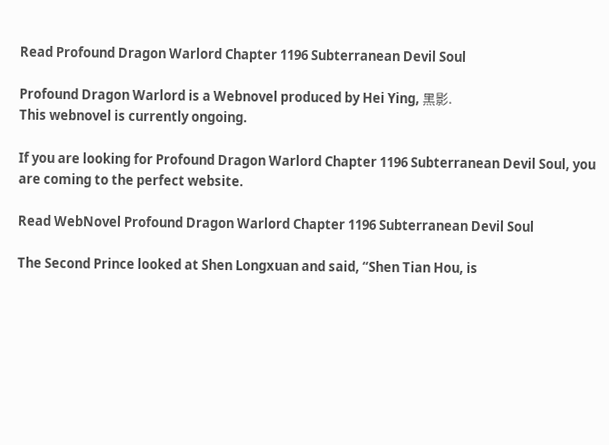Read Profound Dragon Warlord Chapter 1196 Subterranean Devil Soul

Profound Dragon Warlord is a Webnovel produced by Hei Ying, 黑影.
This webnovel is currently ongoing.

If you are looking for Profound Dragon Warlord Chapter 1196 Subterranean Devil Soul, you are coming to the perfect website.

Read WebNovel Profound Dragon Warlord Chapter 1196 Subterranean Devil Soul

The Second Prince looked at Shen Longxuan and said, “Shen Tian Hou, is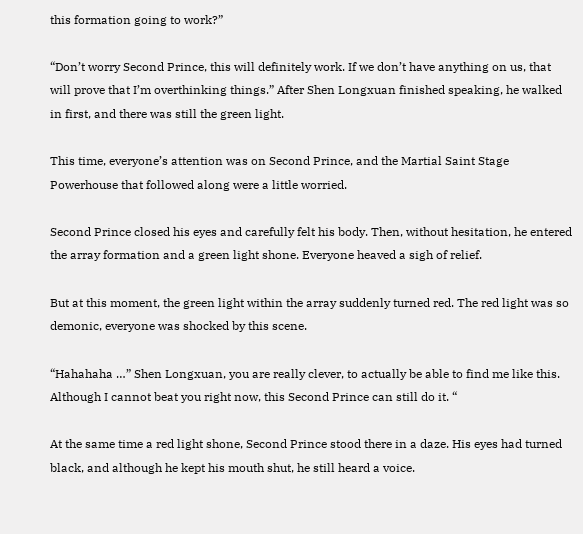this formation going to work?”

“Don’t worry Second Prince, this will definitely work. If we don’t have anything on us, that will prove that I’m overthinking things.” After Shen Longxuan finished speaking, he walked in first, and there was still the green light.

This time, everyone’s attention was on Second Prince, and the Martial Saint Stage Powerhouse that followed along were a little worried.

Second Prince closed his eyes and carefully felt his body. Then, without hesitation, he entered the array formation and a green light shone. Everyone heaved a sigh of relief.

But at this moment, the green light within the array suddenly turned red. The red light was so demonic, everyone was shocked by this scene.

“Hahahaha …” Shen Longxuan, you are really clever, to actually be able to find me like this. Although I cannot beat you right now, this Second Prince can still do it. “

At the same time a red light shone, Second Prince stood there in a daze. His eyes had turned black, and although he kept his mouth shut, he still heard a voice.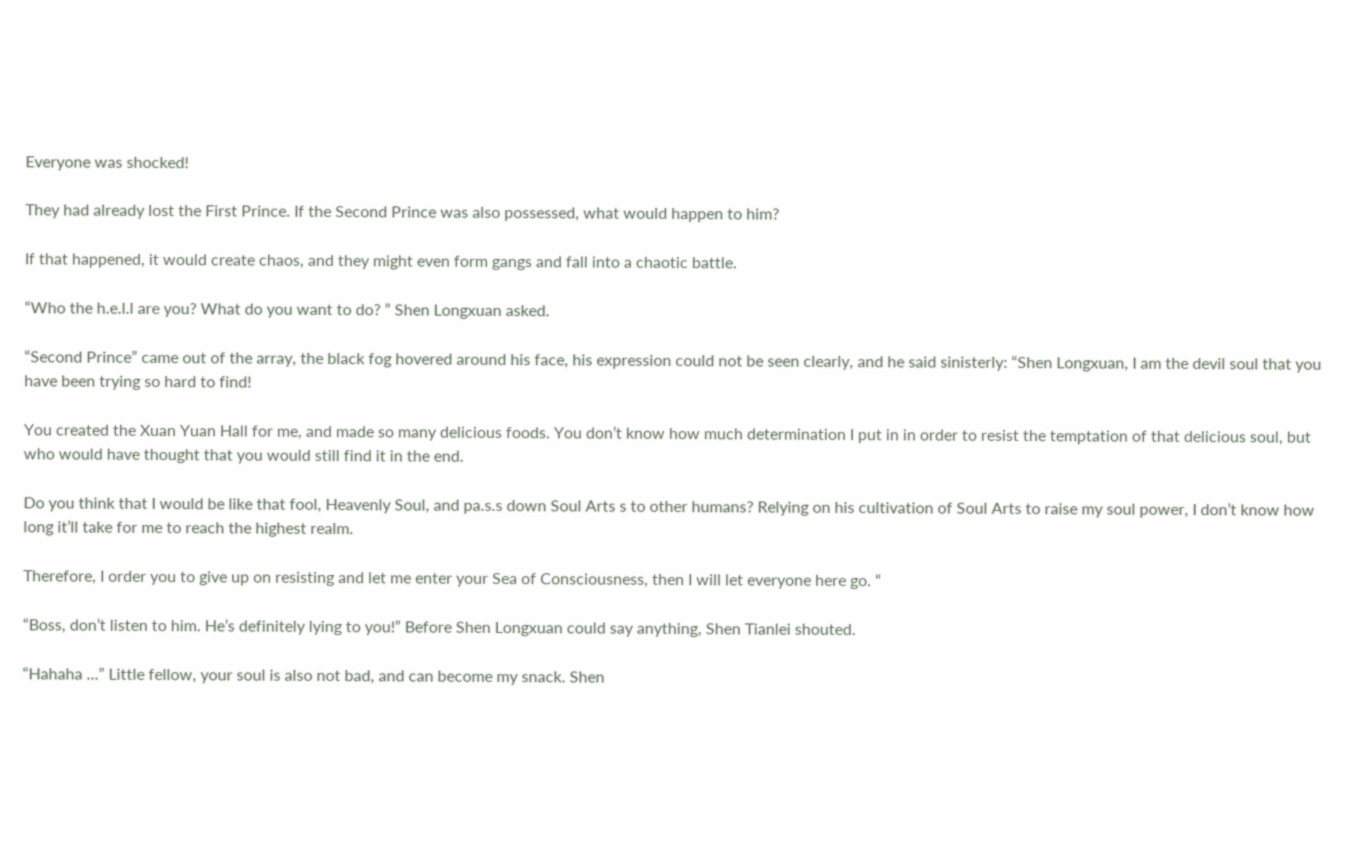Everyone was shocked!

They had already lost the First Prince. If the Second Prince was also possessed, what would happen to him?

If that happened, it would create chaos, and they might even form gangs and fall into a chaotic battle.

“Who the h.e.l.l are you? What do you want to do? ” Shen Longxuan asked.

“Second Prince” came out of the array, the black fog hovered around his face, his expression could not be seen clearly, and he said sinisterly: “Shen Longxuan, I am the devil soul that you have been trying so hard to find!

You created the Xuan Yuan Hall for me, and made so many delicious foods. You don’t know how much determination I put in in order to resist the temptation of that delicious soul, but who would have thought that you would still find it in the end.

Do you think that I would be like that fool, Heavenly Soul, and pa.s.s down Soul Arts s to other humans? Relying on his cultivation of Soul Arts to raise my soul power, I don’t know how long it’ll take for me to reach the highest realm.

Therefore, I order you to give up on resisting and let me enter your Sea of Consciousness, then I will let everyone here go. “

“Boss, don’t listen to him. He’s definitely lying to you!” Before Shen Longxuan could say anything, Shen Tianlei shouted.

“Hahaha …” Little fellow, your soul is also not bad, and can become my snack. Shen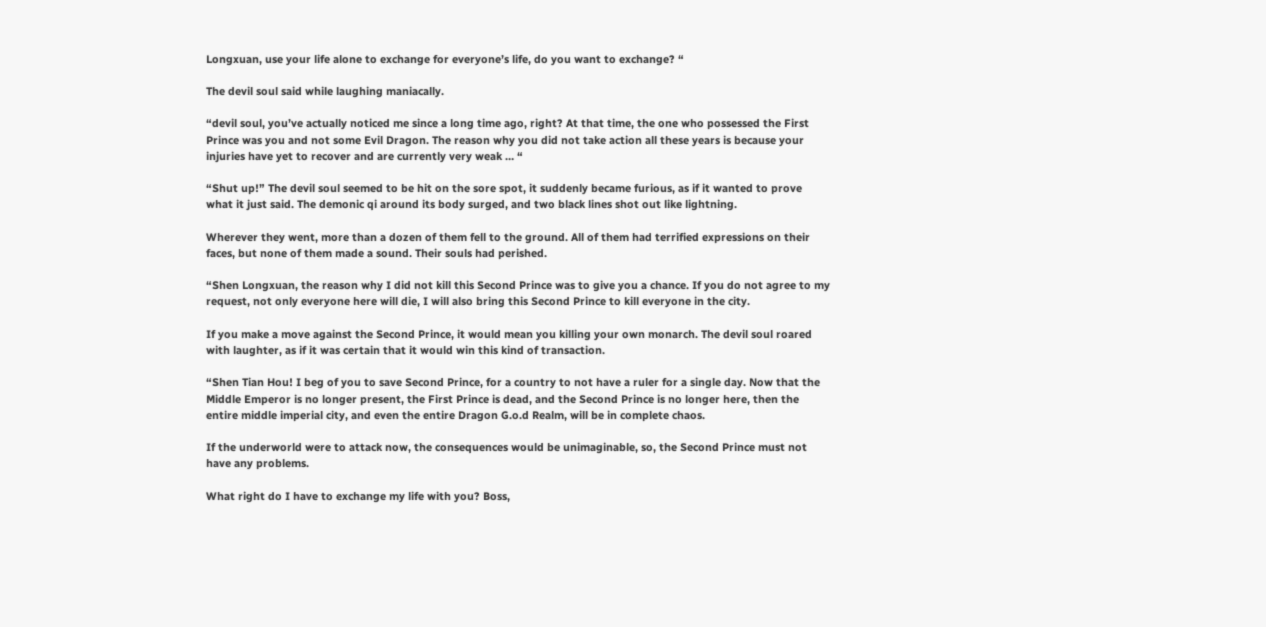Longxuan, use your life alone to exchange for everyone’s life, do you want to exchange? “

The devil soul said while laughing maniacally.

“devil soul, you’ve actually noticed me since a long time ago, right? At that time, the one who possessed the First Prince was you and not some Evil Dragon. The reason why you did not take action all these years is because your injuries have yet to recover and are currently very weak … “

“Shut up!” The devil soul seemed to be hit on the sore spot, it suddenly became furious, as if it wanted to prove what it just said. The demonic qi around its body surged, and two black lines shot out like lightning.

Wherever they went, more than a dozen of them fell to the ground. All of them had terrified expressions on their faces, but none of them made a sound. Their souls had perished.

“Shen Longxuan, the reason why I did not kill this Second Prince was to give you a chance. If you do not agree to my request, not only everyone here will die, I will also bring this Second Prince to kill everyone in the city.

If you make a move against the Second Prince, it would mean you killing your own monarch. The devil soul roared with laughter, as if it was certain that it would win this kind of transaction.

“Shen Tian Hou! I beg of you to save Second Prince, for a country to not have a ruler for a single day. Now that the Middle Emperor is no longer present, the First Prince is dead, and the Second Prince is no longer here, then the entire middle imperial city, and even the entire Dragon G.o.d Realm, will be in complete chaos.

If the underworld were to attack now, the consequences would be unimaginable, so, the Second Prince must not have any problems.

What right do I have to exchange my life with you? Boss,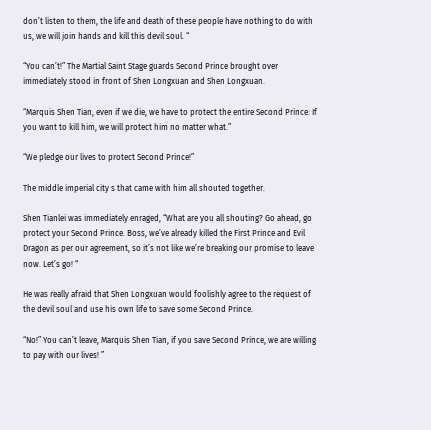don’t listen to them, the life and death of these people have nothing to do with us, we will join hands and kill this devil soul. “

“You can’t!” The Martial Saint Stage guards Second Prince brought over immediately stood in front of Shen Longxuan and Shen Longxuan.

“Marquis Shen Tian, even if we die, we have to protect the entire Second Prince. If you want to kill him, we will protect him no matter what.”

“We pledge our lives to protect Second Prince!”

The middle imperial city s that came with him all shouted together.

Shen Tianlei was immediately enraged, “What are you all shouting? Go ahead, go protect your Second Prince. Boss, we’ve already killed the First Prince and Evil Dragon as per our agreement, so it’s not like we’re breaking our promise to leave now. Let’s go! “

He was really afraid that Shen Longxuan would foolishly agree to the request of the devil soul and use his own life to save some Second Prince.

“No!” You can’t leave, Marquis Shen Tian, if you save Second Prince, we are willing to pay with our lives! ”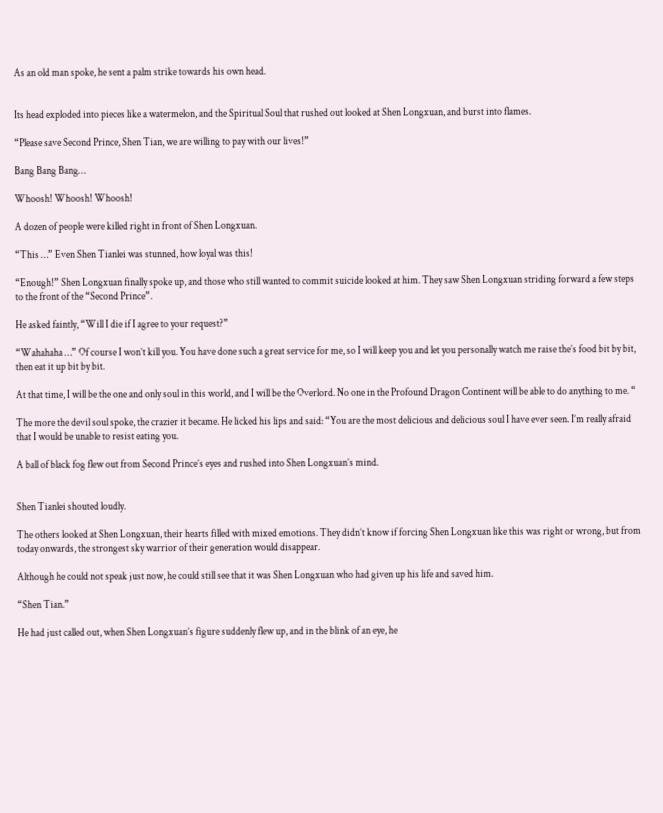As an old man spoke, he sent a palm strike towards his own head.


Its head exploded into pieces like a watermelon, and the Spiritual Soul that rushed out looked at Shen Longxuan, and burst into flames.

“Please save Second Prince, Shen Tian, we are willing to pay with our lives!”

Bang Bang Bang…

Whoosh! Whoosh! Whoosh!

A dozen of people were killed right in front of Shen Longxuan.

“This …” Even Shen Tianlei was stunned, how loyal was this!

“Enough!” Shen Longxuan finally spoke up, and those who still wanted to commit suicide looked at him. They saw Shen Longxuan striding forward a few steps to the front of the “Second Prince”.

He asked faintly, “Will I die if I agree to your request?”

“Wahahaha …” Of course I won’t kill you. You have done such a great service for me, so I will keep you and let you personally watch me raise the’s food bit by bit, then eat it up bit by bit.

At that time, I will be the one and only soul in this world, and I will be the Overlord. No one in the Profound Dragon Continent will be able to do anything to me. “

The more the devil soul spoke, the crazier it became. He licked his lips and said: “You are the most delicious and delicious soul I have ever seen. I’m really afraid that I would be unable to resist eating you.

A ball of black fog flew out from Second Prince’s eyes and rushed into Shen Longxuan’s mind.


Shen Tianlei shouted loudly.

The others looked at Shen Longxuan, their hearts filled with mixed emotions. They didn’t know if forcing Shen Longxuan like this was right or wrong, but from today onwards, the strongest sky warrior of their generation would disappear.

Although he could not speak just now, he could still see that it was Shen Longxuan who had given up his life and saved him.

“Shen Tian.”

He had just called out, when Shen Longxuan’s figure suddenly flew up, and in the blink of an eye, he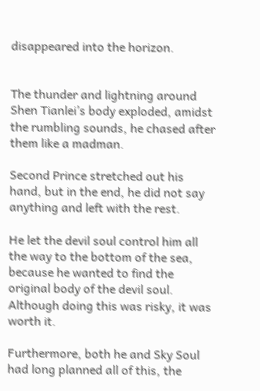disappeared into the horizon.


The thunder and lightning around Shen Tianlei’s body exploded, amidst the rumbling sounds, he chased after them like a madman.

Second Prince stretched out his hand, but in the end, he did not say anything and left with the rest.

He let the devil soul control him all the way to the bottom of the sea, because he wanted to find the original body of the devil soul. Although doing this was risky, it was worth it.

Furthermore, both he and Sky Soul had long planned all of this, the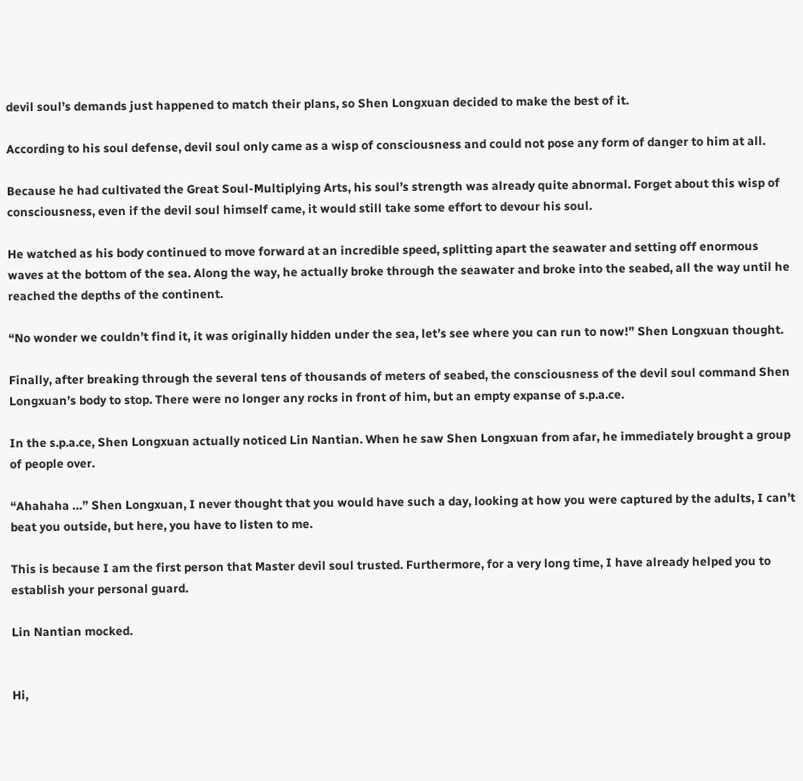devil soul’s demands just happened to match their plans, so Shen Longxuan decided to make the best of it.

According to his soul defense, devil soul only came as a wisp of consciousness and could not pose any form of danger to him at all.

Because he had cultivated the Great Soul-Multiplying Arts, his soul’s strength was already quite abnormal. Forget about this wisp of consciousness, even if the devil soul himself came, it would still take some effort to devour his soul.

He watched as his body continued to move forward at an incredible speed, splitting apart the seawater and setting off enormous waves at the bottom of the sea. Along the way, he actually broke through the seawater and broke into the seabed, all the way until he reached the depths of the continent.

“No wonder we couldn’t find it, it was originally hidden under the sea, let’s see where you can run to now!” Shen Longxuan thought.

Finally, after breaking through the several tens of thousands of meters of seabed, the consciousness of the devil soul command Shen Longxuan’s body to stop. There were no longer any rocks in front of him, but an empty expanse of s.p.a.ce.

In the s.p.a.ce, Shen Longxuan actually noticed Lin Nantian. When he saw Shen Longxuan from afar, he immediately brought a group of people over.

“Ahahaha …” Shen Longxuan, I never thought that you would have such a day, looking at how you were captured by the adults, I can’t beat you outside, but here, you have to listen to me.

This is because I am the first person that Master devil soul trusted. Furthermore, for a very long time, I have already helped you to establish your personal guard.

Lin Nantian mocked.


Hi,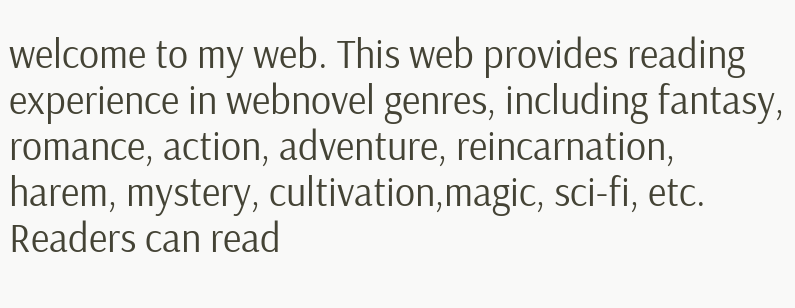welcome to my web. This web provides reading experience in webnovel genres, including fantasy, romance, action, adventure, reincarnation, harem, mystery, cultivation,magic, sci-fi, etc. Readers can read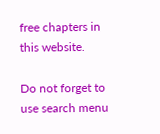free chapters in this website.

Do not forget to use search menu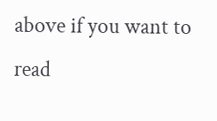above if you want to read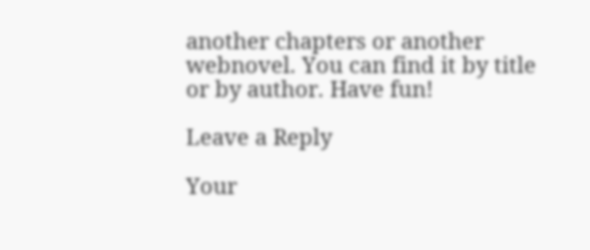another chapters or another webnovel. You can find it by title or by author. Have fun!

Leave a Reply

Your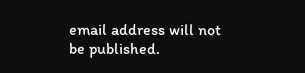email address will not be published.